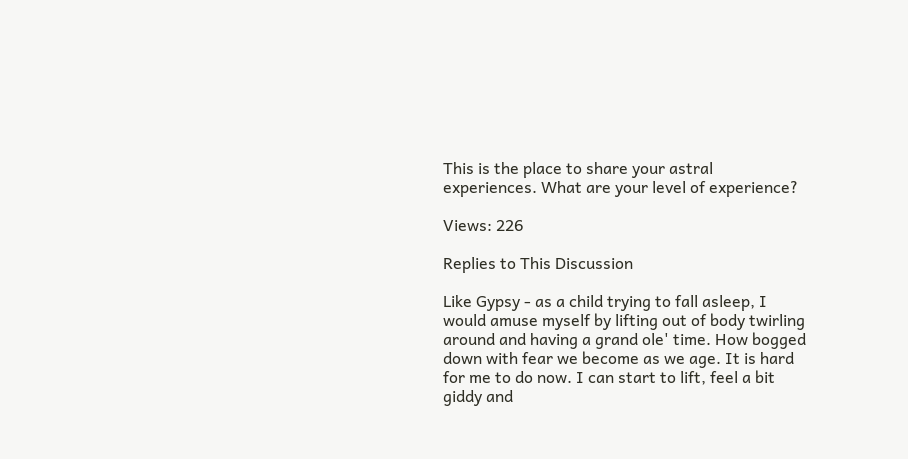This is the place to share your astral experiences. What are your level of experience?

Views: 226

Replies to This Discussion

Like Gypsy - as a child trying to fall asleep, I would amuse myself by lifting out of body twirling around and having a grand ole' time. How bogged down with fear we become as we age. It is hard for me to do now. I can start to lift, feel a bit giddy and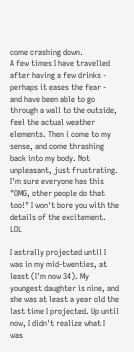come crashing down.
A few times I have travelled after having a few drinks - perhaps it eases the fear - and have been able to go through a wall to the outside, feel the actual weather elements. Then i come to my sense, and come thrashing back into my body. Not unpleasant, just frustrating.
I'm sure everyone has this "OMG, other people do that too!" I won't bore you with the details of the excitement. LOL

I astrally projected until I was in my mid-twenties, at least (I'm now 34). My youngest daughter is nine, and she was at least a year old the last time I projected. Up until now, I didn't realize what I was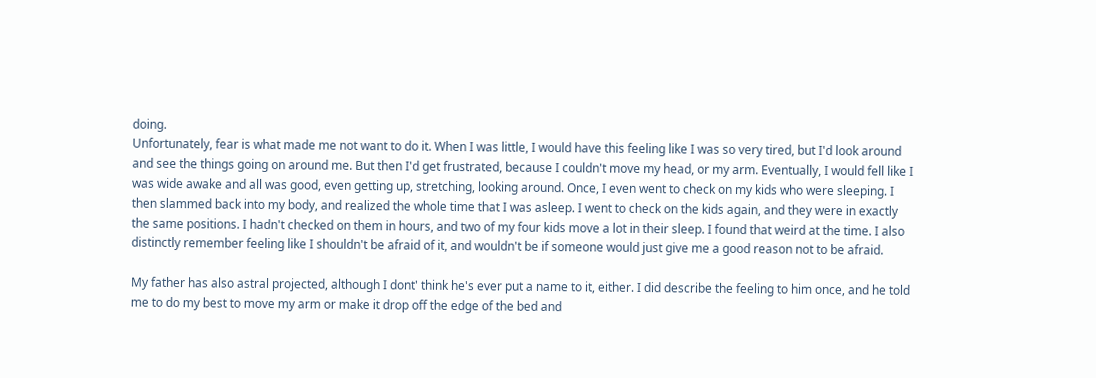doing.
Unfortunately, fear is what made me not want to do it. When I was little, I would have this feeling like I was so very tired, but I'd look around and see the things going on around me. But then I'd get frustrated, because I couldn't move my head, or my arm. Eventually, I would fell like I was wide awake and all was good, even getting up, stretching, looking around. Once, I even went to check on my kids who were sleeping. I then slammed back into my body, and realized the whole time that I was asleep. I went to check on the kids again, and they were in exactly the same positions. I hadn't checked on them in hours, and two of my four kids move a lot in their sleep. I found that weird at the time. I also distinctly remember feeling like I shouldn't be afraid of it, and wouldn't be if someone would just give me a good reason not to be afraid.

My father has also astral projected, although I dont' think he's ever put a name to it, either. I did describe the feeling to him once, and he told me to do my best to move my arm or make it drop off the edge of the bed and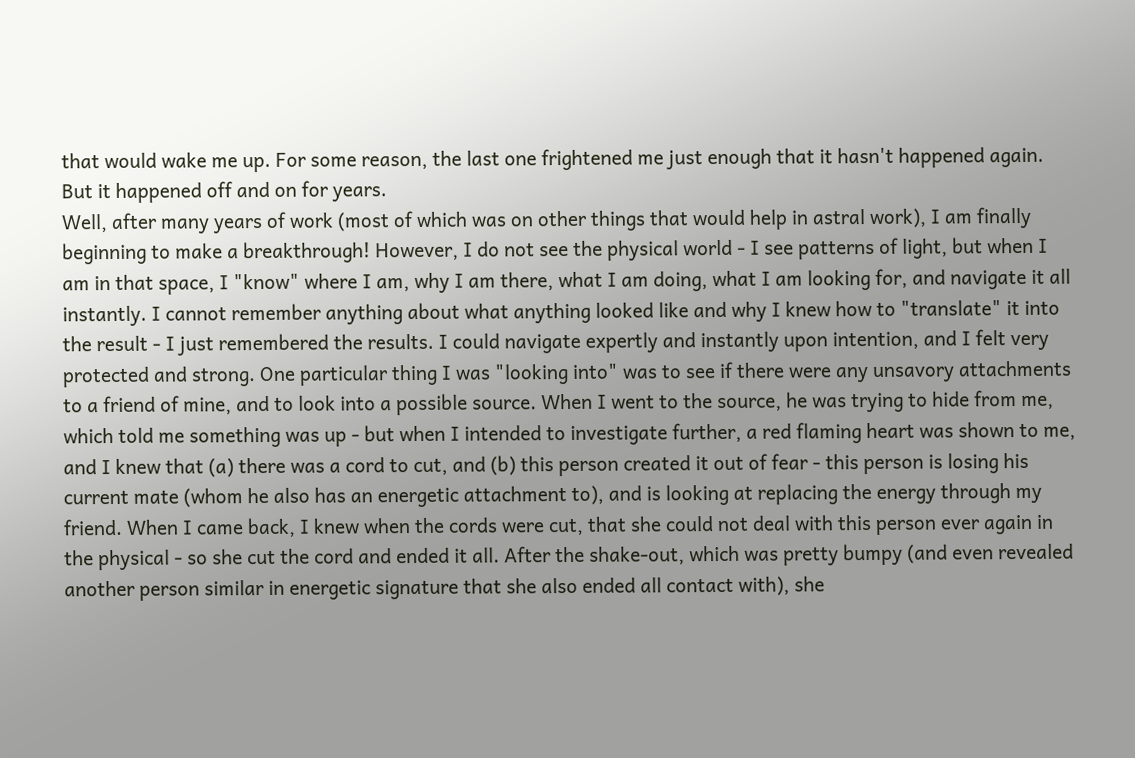that would wake me up. For some reason, the last one frightened me just enough that it hasn't happened again. But it happened off and on for years.
Well, after many years of work (most of which was on other things that would help in astral work), I am finally beginning to make a breakthrough! However, I do not see the physical world - I see patterns of light, but when I am in that space, I "know" where I am, why I am there, what I am doing, what I am looking for, and navigate it all instantly. I cannot remember anything about what anything looked like and why I knew how to "translate" it into the result - I just remembered the results. I could navigate expertly and instantly upon intention, and I felt very protected and strong. One particular thing I was "looking into" was to see if there were any unsavory attachments to a friend of mine, and to look into a possible source. When I went to the source, he was trying to hide from me, which told me something was up - but when I intended to investigate further, a red flaming heart was shown to me, and I knew that (a) there was a cord to cut, and (b) this person created it out of fear - this person is losing his current mate (whom he also has an energetic attachment to), and is looking at replacing the energy through my friend. When I came back, I knew when the cords were cut, that she could not deal with this person ever again in the physical - so she cut the cord and ended it all. After the shake-out, which was pretty bumpy (and even revealed another person similar in energetic signature that she also ended all contact with), she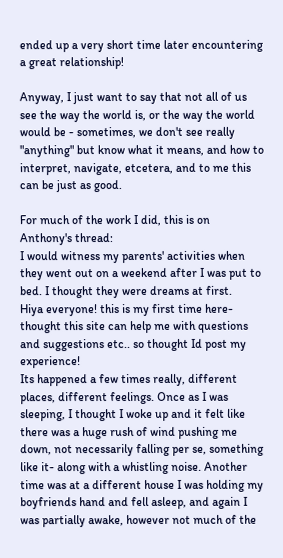ended up a very short time later encountering a great relationship!

Anyway, I just want to say that not all of us see the way the world is, or the way the world would be - sometimes, we don't see really "anything" but know what it means, and how to interpret, navigate, etcetera, and to me this can be just as good.

For much of the work I did, this is on Anthony's thread:
I would witness my parents' activities when they went out on a weekend after I was put to bed. I thought they were dreams at first.
Hiya everyone! this is my first time here- thought this site can help me with questions and suggestions etc.. so thought Id post my experience!
Its happened a few times really, different places, different feelings. Once as I was sleeping, I thought I woke up and it felt like there was a huge rush of wind pushing me down, not necessarily falling per se, something like it- along with a whistling noise. Another time was at a different house I was holding my boyfriends hand and fell asleep, and again I was partially awake, however not much of the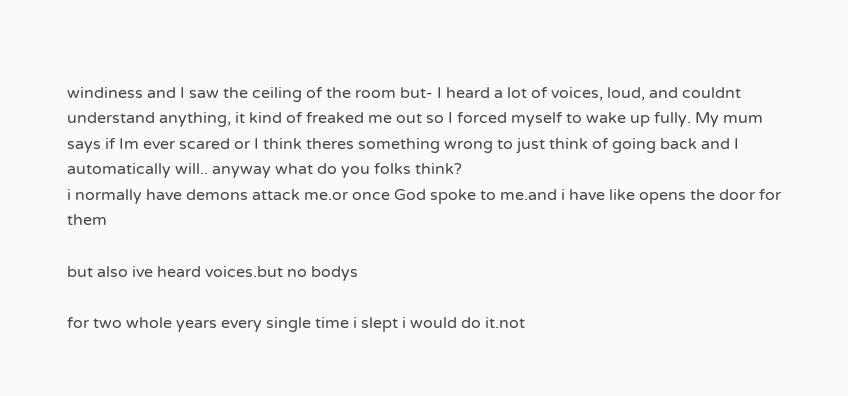windiness and I saw the ceiling of the room but- I heard a lot of voices, loud, and couldnt understand anything, it kind of freaked me out so I forced myself to wake up fully. My mum says if Im ever scared or I think theres something wrong to just think of going back and I automatically will.. anyway what do you folks think?
i normally have demons attack me.or once God spoke to me.and i have like opens the door for them

but also ive heard voices.but no bodys

for two whole years every single time i slept i would do it.not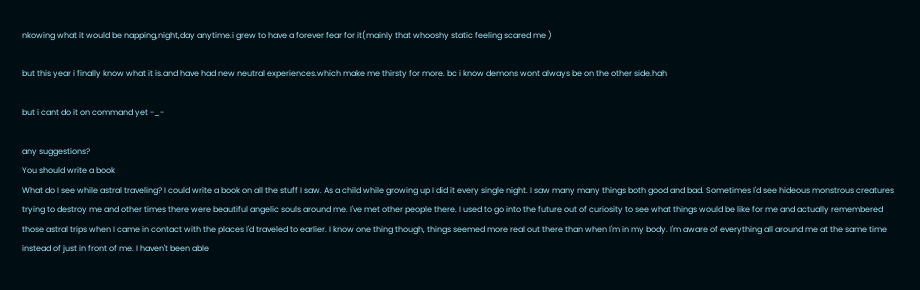nkowing what it would be napping,night,day anytime.i grew to have a forever fear for it(mainly that whooshy static feeling scared me )

but this year i finally know what it is.and have had new neutral experiences.which make me thirsty for more. bc i know demons wont always be on the other side.hah

but i cant do it on command yet -_-

any suggestions?
You should write a book
What do I see while astral traveling? I could write a book on all the stuff I saw. As a child while growing up I did it every single night. I saw many many things both good and bad. Sometimes I'd see hideous monstrous creatures trying to destroy me and other times there were beautiful angelic souls around me. I've met other people there. I used to go into the future out of curiosity to see what things would be like for me and actually remembered those astral trips when I came in contact with the places I'd traveled to earlier. I know one thing though, things seemed more real out there than when I'm in my body. I'm aware of everything all around me at the same time instead of just in front of me. I haven't been able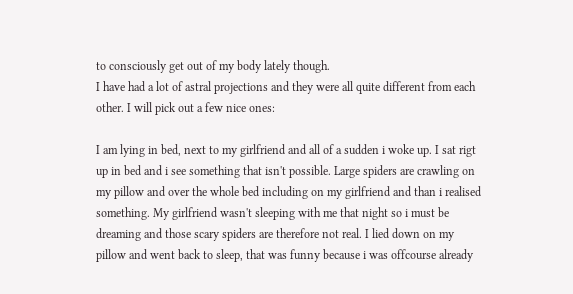to consciously get out of my body lately though.
I have had a lot of astral projections and they were all quite different from each other. I will pick out a few nice ones:

I am lying in bed, next to my girlfriend and all of a sudden i woke up. I sat rigt up in bed and i see something that isn't possible. Large spiders are crawling on my pillow and over the whole bed including on my girlfriend and than i realised something. My girlfriend wasn't sleeping with me that night so i must be dreaming and those scary spiders are therefore not real. I lied down on my pillow and went back to sleep, that was funny because i was offcourse already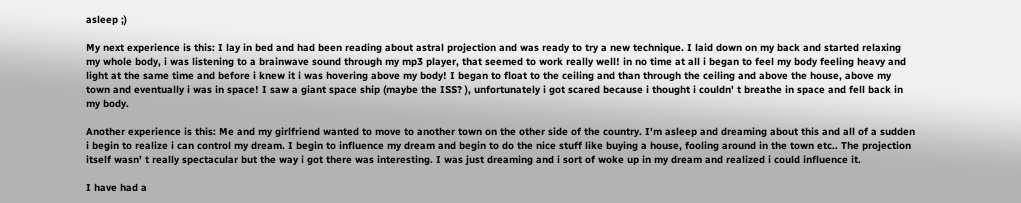asleep ;)

My next experience is this: I lay in bed and had been reading about astral projection and was ready to try a new technique. I laid down on my back and started relaxing my whole body, i was listening to a brainwave sound through my mp3 player, that seemed to work really well! in no time at all i began to feel my body feeling heavy and light at the same time and before i knew it i was hovering above my body! I began to float to the ceiling and than through the ceiling and above the house, above my town and eventually i was in space! I saw a giant space ship (maybe the ISS? ), unfortunately i got scared because i thought i couldn' t breathe in space and fell back in my body.

Another experience is this: Me and my girlfriend wanted to move to another town on the other side of the country. I'm asleep and dreaming about this and all of a sudden i begin to realize i can control my dream. I begin to influence my dream and begin to do the nice stuff like buying a house, fooling around in the town etc.. The projection itself wasn' t really spectacular but the way i got there was interesting. I was just dreaming and i sort of woke up in my dream and realized i could influence it.

I have had a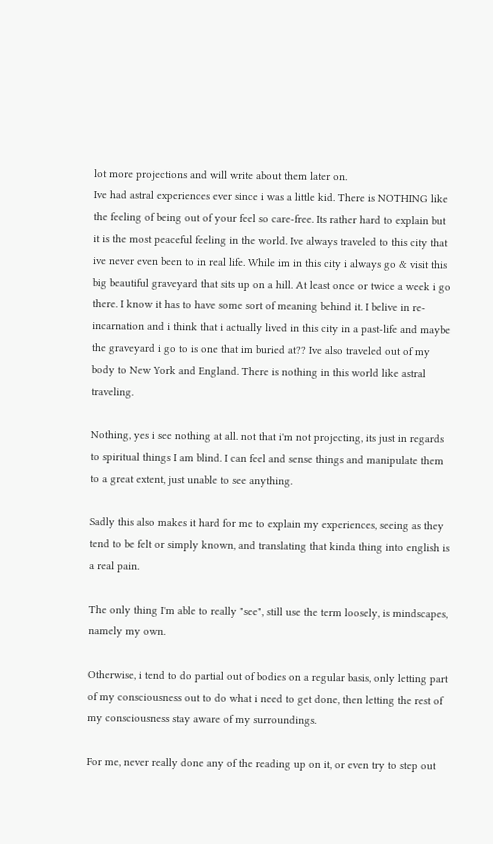lot more projections and will write about them later on.
Ive had astral experiences ever since i was a little kid. There is NOTHING like the feeling of being out of your feel so care-free. Its rather hard to explain but it is the most peaceful feeling in the world. Ive always traveled to this city that ive never even been to in real life. While im in this city i always go & visit this big beautiful graveyard that sits up on a hill. At least once or twice a week i go there. I know it has to have some sort of meaning behind it. I belive in re-incarnation and i think that i actually lived in this city in a past-life and maybe the graveyard i go to is one that im buried at?? Ive also traveled out of my body to New York and England. There is nothing in this world like astral traveling.

Nothing, yes i see nothing at all. not that i'm not projecting, its just in regards to spiritual things I am blind. I can feel and sense things and manipulate them to a great extent, just unable to see anything.

Sadly this also makes it hard for me to explain my experiences, seeing as they tend to be felt or simply known, and translating that kinda thing into english is a real pain.

The only thing I'm able to really "see", still use the term loosely, is mindscapes, namely my own.

Otherwise, i tend to do partial out of bodies on a regular basis, only letting part of my consciousness out to do what i need to get done, then letting the rest of my consciousness stay aware of my surroundings.

For me, never really done any of the reading up on it, or even try to step out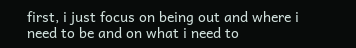first, i just focus on being out and where i need to be and on what i need to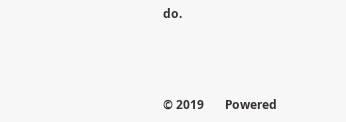do.



© 2019       Powered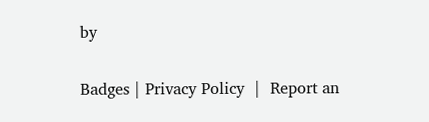by

Badges | Privacy Policy  |  Report an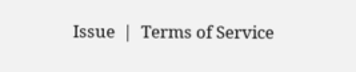Issue  |  Terms of Service